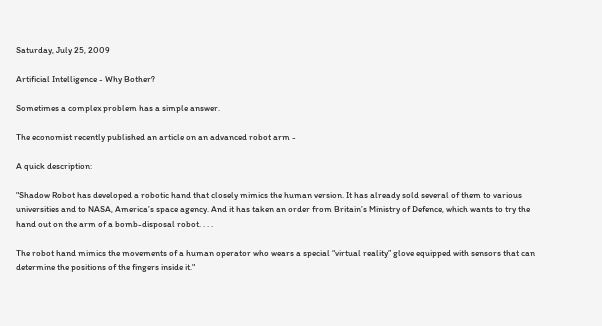Saturday, July 25, 2009

Artificial Intelligence - Why Bother?

Sometimes a complex problem has a simple answer.

The economist recently published an article on an advanced robot arm -

A quick description:

"Shadow Robot has developed a robotic hand that closely mimics the human version. It has already sold several of them to various universities and to NASA, America’s space agency. And it has taken an order from Britain’s Ministry of Defence, which wants to try the hand out on the arm of a bomb-disposal robot. . . .

The robot hand mimics the movements of a human operator who wears a special “virtual reality” glove equipped with sensors that can determine the positions of the fingers inside it."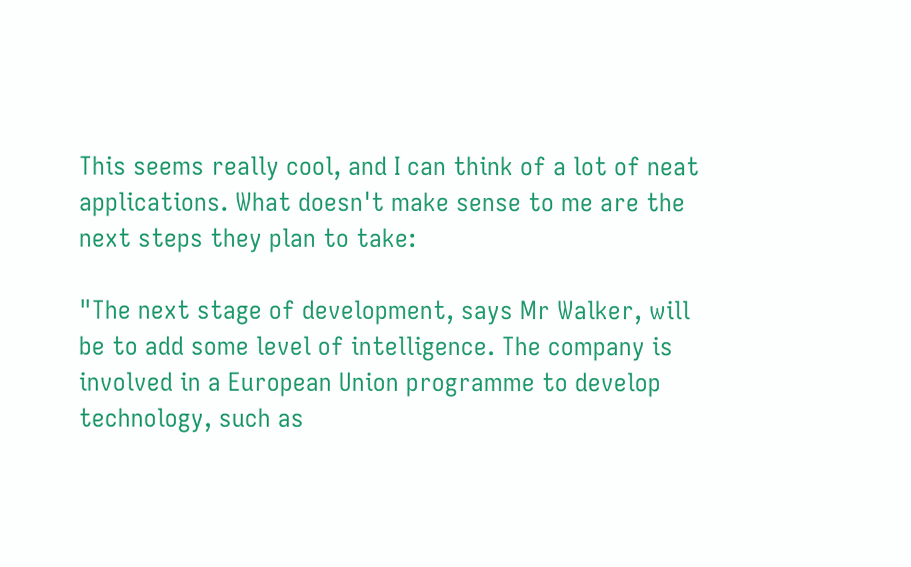This seems really cool, and I can think of a lot of neat applications. What doesn't make sense to me are the next steps they plan to take:

"The next stage of development, says Mr Walker, will be to add some level of intelligence. The company is involved in a European Union programme to develop technology, such as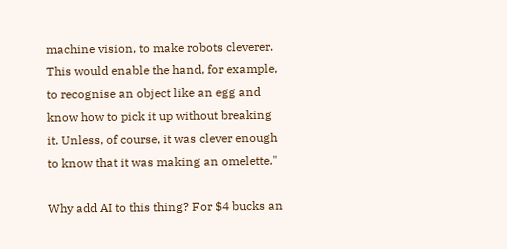machine vision, to make robots cleverer. This would enable the hand, for example, to recognise an object like an egg and know how to pick it up without breaking it. Unless, of course, it was clever enough to know that it was making an omelette."

Why add AI to this thing? For $4 bucks an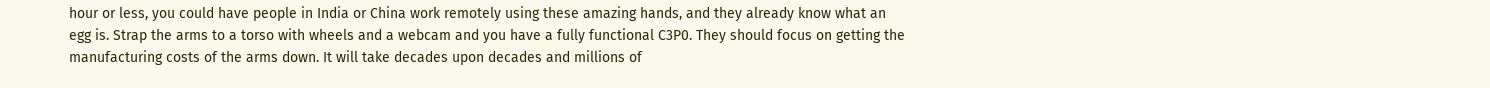hour or less, you could have people in India or China work remotely using these amazing hands, and they already know what an egg is. Strap the arms to a torso with wheels and a webcam and you have a fully functional C3P0. They should focus on getting the manufacturing costs of the arms down. It will take decades upon decades and millions of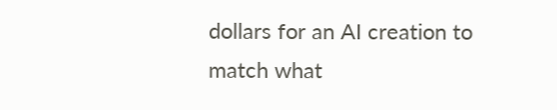dollars for an AI creation to match what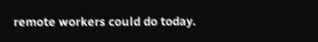remote workers could do today.